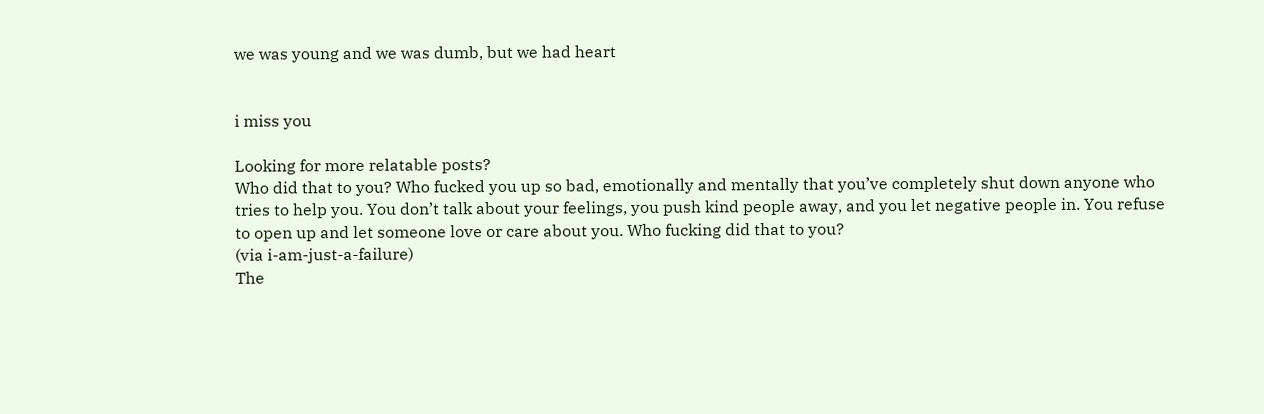we was young and we was dumb, but we had heart


i miss you

Looking for more relatable posts?
Who did that to you? Who fucked you up so bad, emotionally and mentally that you’ve completely shut down anyone who tries to help you. You don’t talk about your feelings, you push kind people away, and you let negative people in. You refuse to open up and let someone love or care about you. Who fucking did that to you?
(via i-am-just-a-failure)
The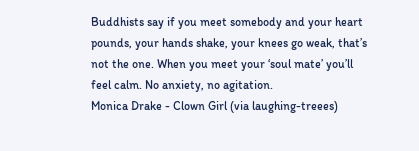Buddhists say if you meet somebody and your heart pounds, your hands shake, your knees go weak, that’s not the one. When you meet your ‘soul mate’ you’ll feel calm. No anxiety, no agitation.
Monica Drake - Clown Girl (via laughing-treees)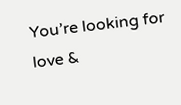You’re looking for love &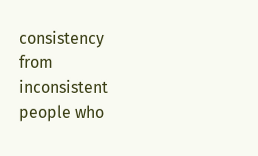consistency from inconsistent people who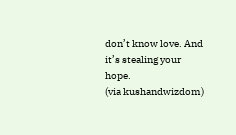don’t know love. And it’s stealing your hope.
(via kushandwizdom)